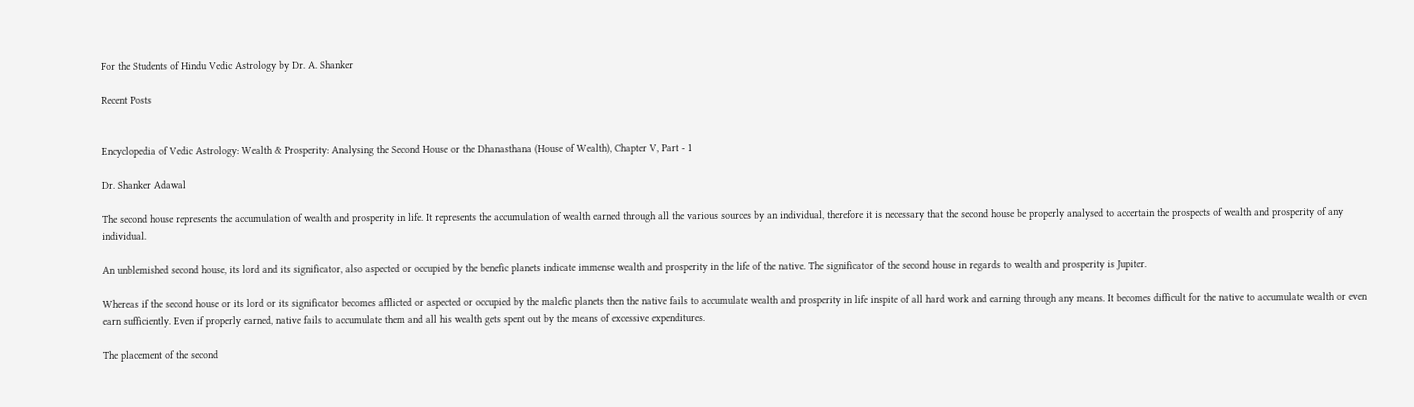For the Students of Hindu Vedic Astrology by Dr. A. Shanker

Recent Posts


Encyclopedia of Vedic Astrology: Wealth & Prosperity: Analysing the Second House or the Dhanasthana (House of Wealth), Chapter V, Part - 1

Dr. Shanker Adawal

The second house represents the accumulation of wealth and prosperity in life. It represents the accumulation of wealth earned through all the various sources by an individual, therefore it is necessary that the second house be properly analysed to accertain the prospects of wealth and prosperity of any individual.

An unblemished second house, its lord and its significator, also aspected or occupied by the benefic planets indicate immense wealth and prosperity in the life of the native. The significator of the second house in regards to wealth and prosperity is Jupiter.

Whereas if the second house or its lord or its significator becomes afflicted or aspected or occupied by the malefic planets then the native fails to accumulate wealth and prosperity in life inspite of all hard work and earning through any means. It becomes difficult for the native to accumulate wealth or even earn sufficiently. Even if properly earned, native fails to accumulate them and all his wealth gets spent out by the means of excessive expenditures.

The placement of the second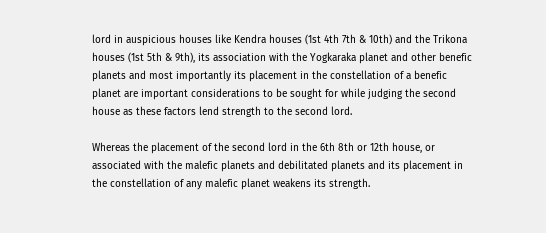lord in auspicious houses like Kendra houses (1st 4th 7th & 10th) and the Trikona houses (1st 5th & 9th), its association with the Yogkaraka planet and other benefic planets and most importantly its placement in the constellation of a benefic planet are important considerations to be sought for while judging the second house as these factors lend strength to the second lord.

Whereas the placement of the second lord in the 6th 8th or 12th house, or associated with the malefic planets and debilitated planets and its placement in the constellation of any malefic planet weakens its strength.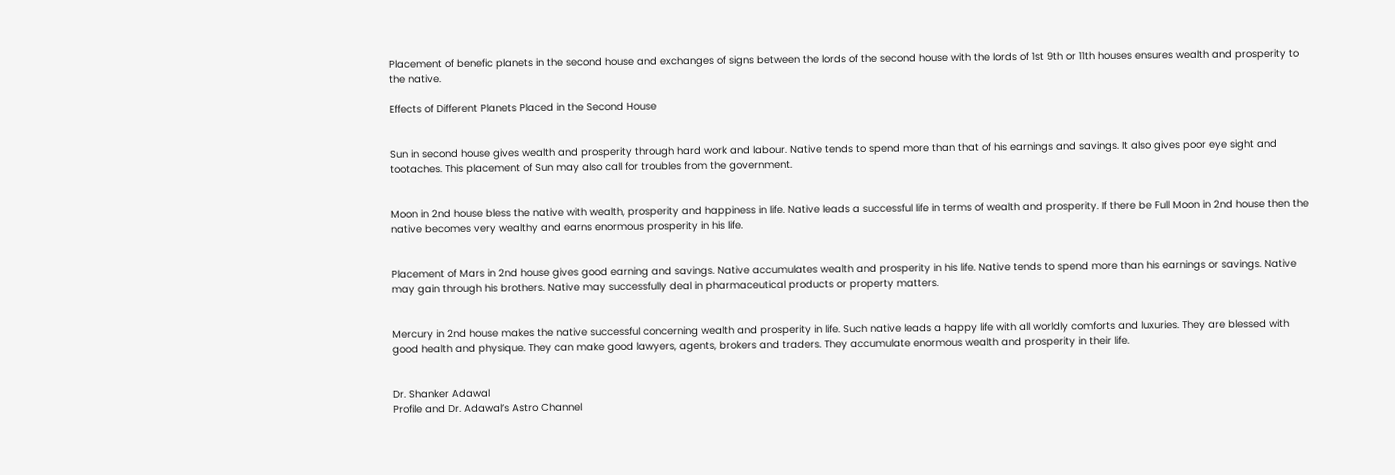Placement of benefic planets in the second house and exchanges of signs between the lords of the second house with the lords of 1st 9th or 11th houses ensures wealth and prosperity to the native.

Effects of Different Planets Placed in the Second House


Sun in second house gives wealth and prosperity through hard work and labour. Native tends to spend more than that of his earnings and savings. It also gives poor eye sight and tootaches. This placement of Sun may also call for troubles from the government.


Moon in 2nd house bless the native with wealth, prosperity and happiness in life. Native leads a successful life in terms of wealth and prosperity. If there be Full Moon in 2nd house then the native becomes very wealthy and earns enormous prosperity in his life.


Placement of Mars in 2nd house gives good earning and savings. Native accumulates wealth and prosperity in his life. Native tends to spend more than his earnings or savings. Native may gain through his brothers. Native may successfully deal in pharmaceutical products or property matters.


Mercury in 2nd house makes the native successful concerning wealth and prosperity in life. Such native leads a happy life with all worldly comforts and luxuries. They are blessed with good health and physique. They can make good lawyers, agents, brokers and traders. They accumulate enormous wealth and prosperity in their life.


Dr. Shanker Adawal
Profile and Dr. Adawal’s Astro Channel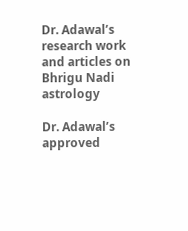Dr. Adawal’s research work and articles on Bhrigu Nadi astrology

Dr. Adawal’s approved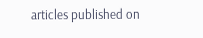articles published on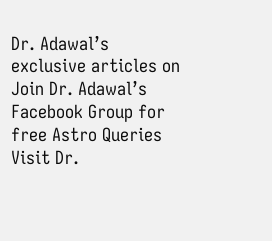Dr. Adawal’s exclusive articles on
Join Dr. Adawal’s Facebook Group for free Astro Queries
Visit Dr.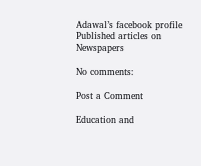Adawal’s facebook profile
Published articles on Newspapers

No comments:

Post a Comment

Education and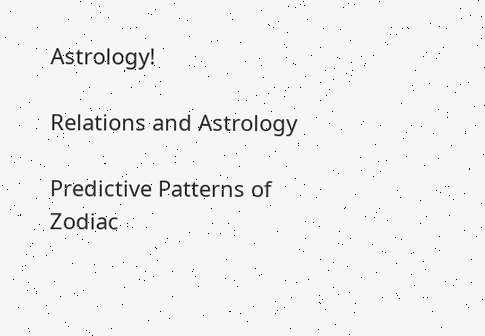Astrology!

Relations and Astrology

Predictive Patterns of Zodiac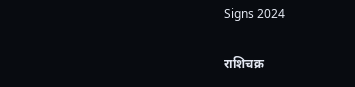Signs 2024

राशिचक्र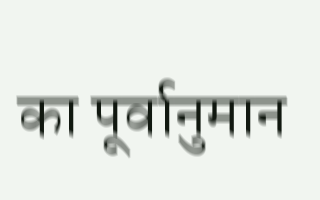का पूर्वानुमान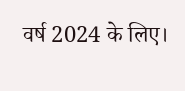वर्ष 2024 के लिए।